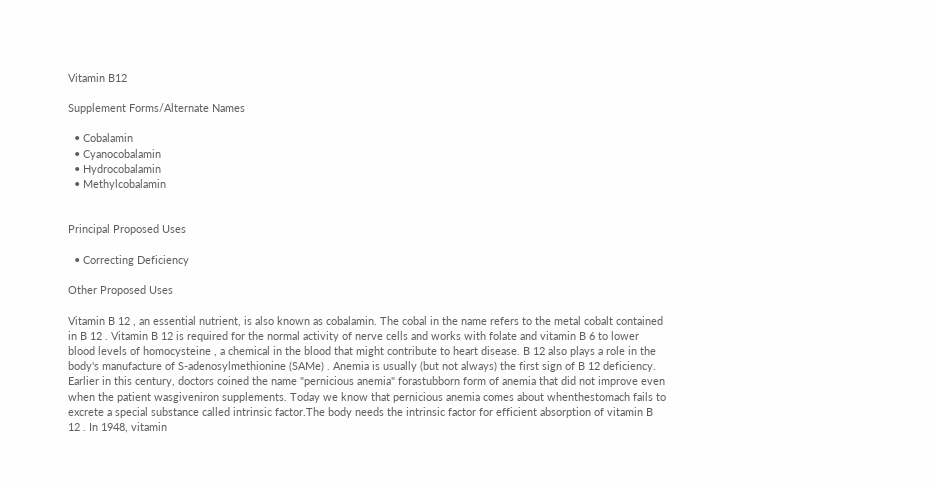Vitamin B12

Supplement Forms/Alternate Names

  • Cobalamin
  • Cyanocobalamin
  • Hydrocobalamin
  • Methylcobalamin


Principal Proposed Uses

  • Correcting Deficiency

Other Proposed Uses

Vitamin B 12 , an essential nutrient, is also known as cobalamin. The cobal in the name refers to the metal cobalt contained in B 12 . Vitamin B 12 is required for the normal activity of nerve cells and works with folate and vitamin B 6 to lower blood levels of homocysteine , a chemical in the blood that might contribute to heart disease. B 12 also plays a role in the body's manufacture of S-adenosylmethionine (SAMe) . Anemia is usually (but not always) the first sign of B 12 deficiency. Earlier in this century, doctors coined the name "pernicious anemia" forastubborn form of anemia that did not improve even when the patient wasgiveniron supplements. Today we know that pernicious anemia comes about whenthestomach fails to excrete a special substance called intrinsic factor.The body needs the intrinsic factor for efficient absorption of vitamin B 12 . In 1948, vitamin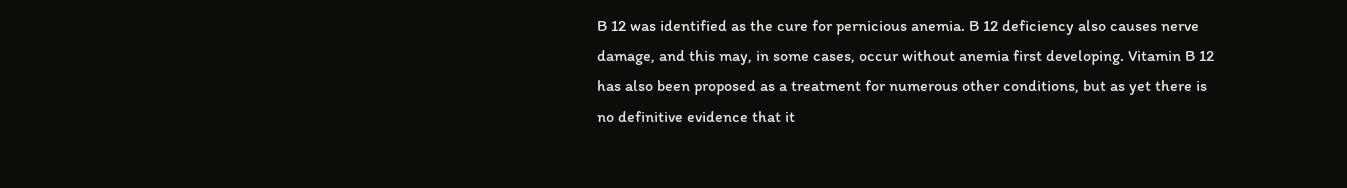B 12 was identified as the cure for pernicious anemia. B 12 deficiency also causes nerve damage, and this may, in some cases, occur without anemia first developing. Vitamin B 12 has also been proposed as a treatment for numerous other conditions, but as yet there is no definitive evidence that it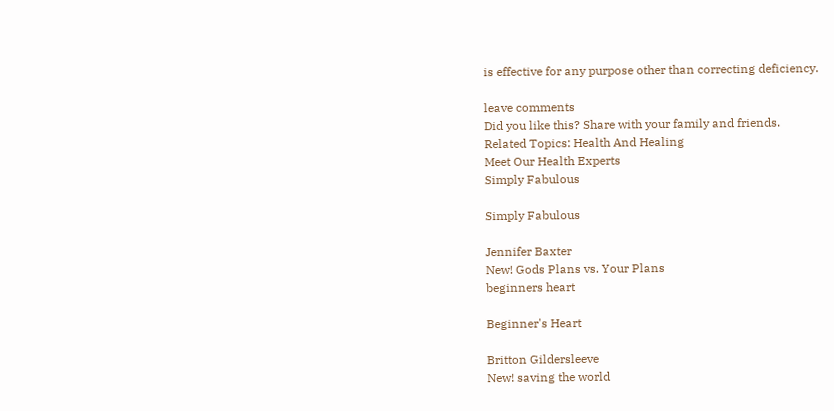is effective for any purpose other than correcting deficiency.

leave comments
Did you like this? Share with your family and friends.
Related Topics: Health And Healing
Meet Our Health Experts
Simply Fabulous

Simply Fabulous

Jennifer Baxter
New! Gods Plans vs. Your Plans
beginners heart

Beginner's Heart

Britton Gildersleeve
New! saving the world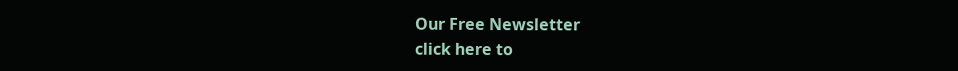Our Free Newsletter
click here to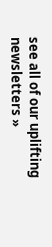see all of our uplifting newsletters »